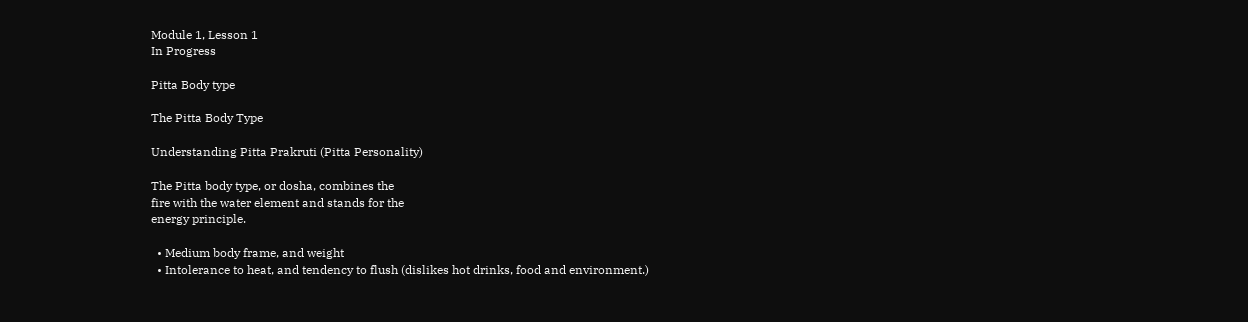Module 1, Lesson 1
In Progress

Pitta Body type

The Pitta Body Type

Understanding Pitta Prakruti (Pitta Personality)

The Pitta body type, or dosha, combines the
fire with the water element and stands for the
energy principle.

  • Medium body frame, and weight
  • Intolerance to heat, and tendency to flush (dislikes hot drinks, food and environment.)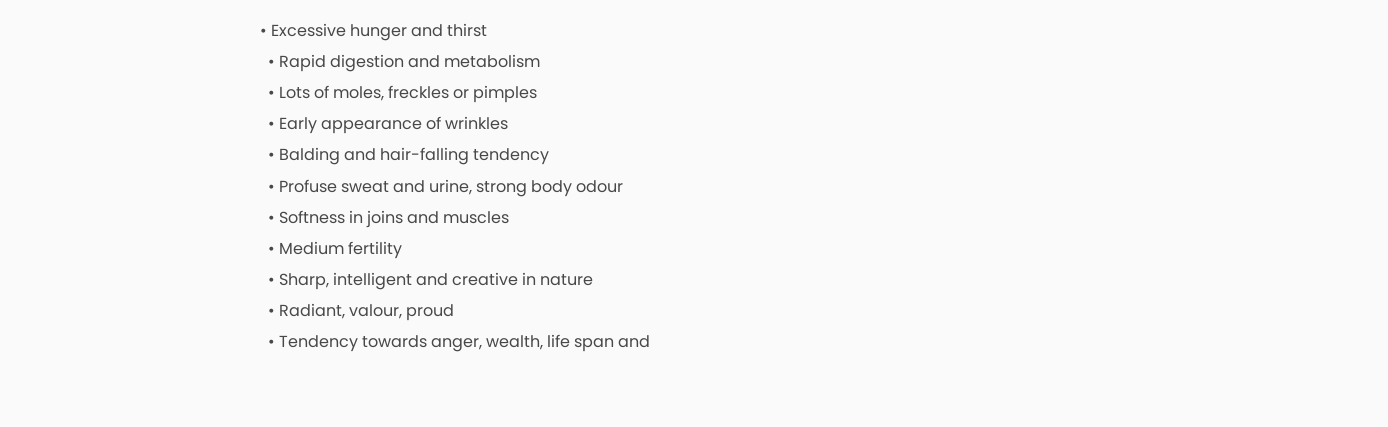• Excessive hunger and thirst
  • Rapid digestion and metabolism
  • Lots of moles, freckles or pimples
  • Early appearance of wrinkles
  • Balding and hair-falling tendency
  • Profuse sweat and urine, strong body odour
  • Softness in joins and muscles
  • Medium fertility
  • Sharp, intelligent and creative in nature
  • Radiant, valour, proud
  • Tendency towards anger, wealth, life span and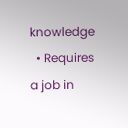knowledge
  • Requires a job in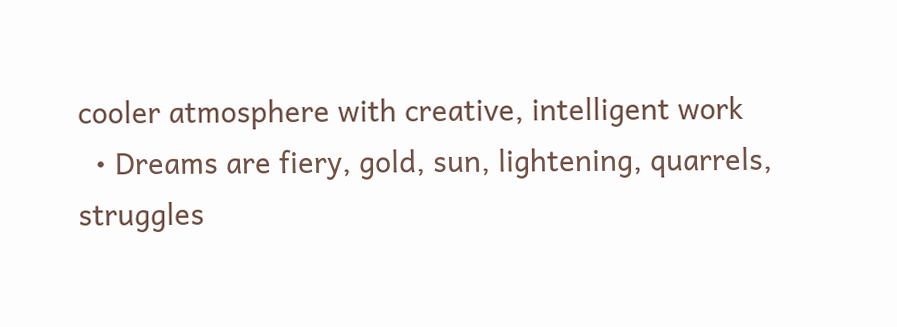cooler atmosphere with creative, intelligent work
  • Dreams are fiery, gold, sun, lightening, quarrels, struggles